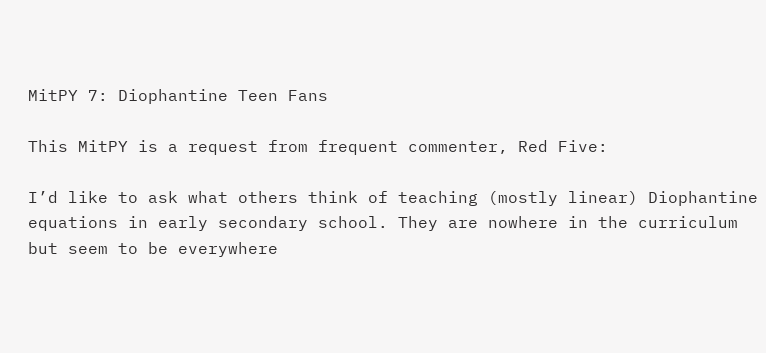MitPY 7: Diophantine Teen Fans

This MitPY is a request from frequent commenter, Red Five:

I’d like to ask what others think of teaching (mostly linear) Diophantine equations in early secondary school. They are nowhere in the curriculum but seem to be everywhere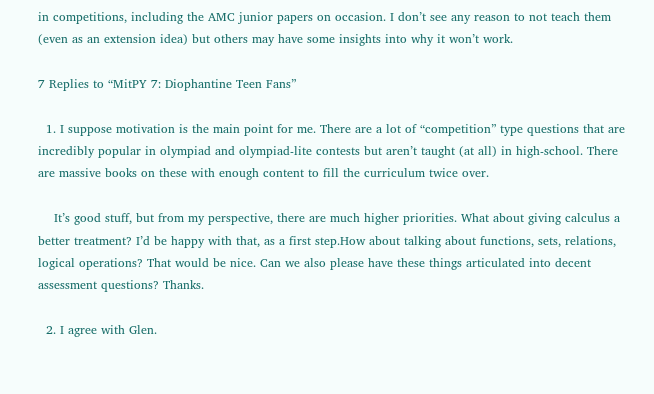in competitions, including the AMC junior papers on occasion. I don’t see any reason to not teach them (even as an extension idea) but others may have some insights into why it won’t work.

7 Replies to “MitPY 7: Diophantine Teen Fans”

  1. I suppose motivation is the main point for me. There are a lot of “competition” type questions that are incredibly popular in olympiad and olympiad-lite contests but aren’t taught (at all) in high-school. There are massive books on these with enough content to fill the curriculum twice over.

    It’s good stuff, but from my perspective, there are much higher priorities. What about giving calculus a better treatment? I’d be happy with that, as a first step.How about talking about functions, sets, relations, logical operations? That would be nice. Can we also please have these things articulated into decent assessment questions? Thanks.

  2. I agree with Glen.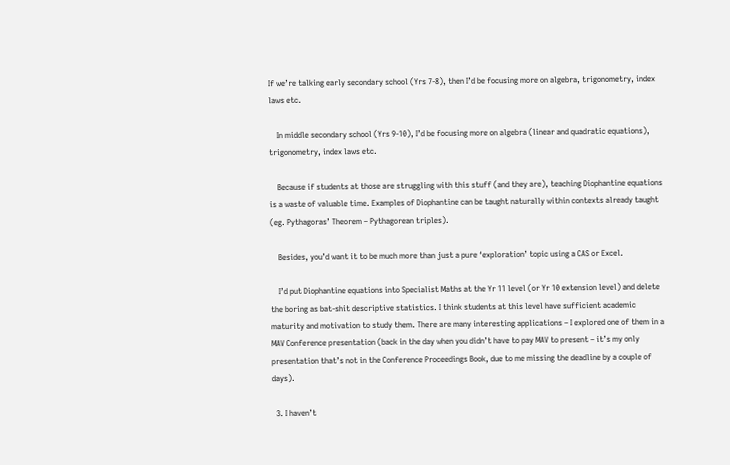If we’re talking early secondary school (Yrs 7-8), then I’d be focusing more on algebra, trigonometry, index laws etc.

    In middle secondary school (Yrs 9-10), I’d be focusing more on algebra (linear and quadratic equations), trigonometry, index laws etc.

    Because if students at those are struggling with this stuff (and they are), teaching Diophantine equations is a waste of valuable time. Examples of Diophantine can be taught naturally within contexts already taught (eg. Pythagoras’ Theorem – Pythagorean triples).

    Besides, you’d want it to be much more than just a pure ‘exploration’ topic using a CAS or Excel.

    I’d put Diophantine equations into Specialist Maths at the Yr 11 level (or Yr 10 extension level) and delete the boring as bat-shit descriptive statistics. I think students at this level have sufficient academic maturity and motivation to study them. There are many interesting applications – I explored one of them in a MAV Conference presentation (back in the day when you didn’t have to pay MAV to present – it’s my only presentation that’s not in the Conference Proceedings Book, due to me missing the deadline by a couple of days).

  3. I haven’t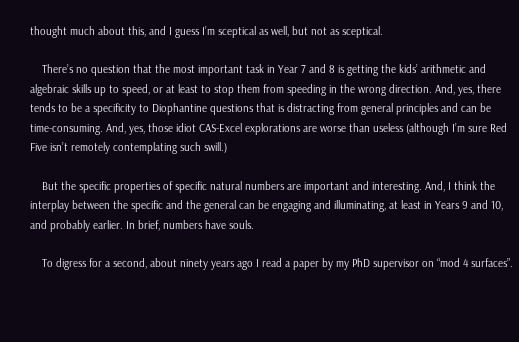thought much about this, and I guess I’m sceptical as well, but not as sceptical.

    There’s no question that the most important task in Year 7 and 8 is getting the kids’ arithmetic and algebraic skills up to speed, or at least to stop them from speeding in the wrong direction. And, yes, there tends to be a specificity to Diophantine questions that is distracting from general principles and can be time-consuming. And, yes, those idiot CAS-Excel explorations are worse than useless (although I’m sure Red Five isn’t remotely contemplating such swill.)

    But the specific properties of specific natural numbers are important and interesting. And, I think the interplay between the specific and the general can be engaging and illuminating, at least in Years 9 and 10, and probably earlier. In brief, numbers have souls.

    To digress for a second, about ninety years ago I read a paper by my PhD supervisor on “mod 4 surfaces”.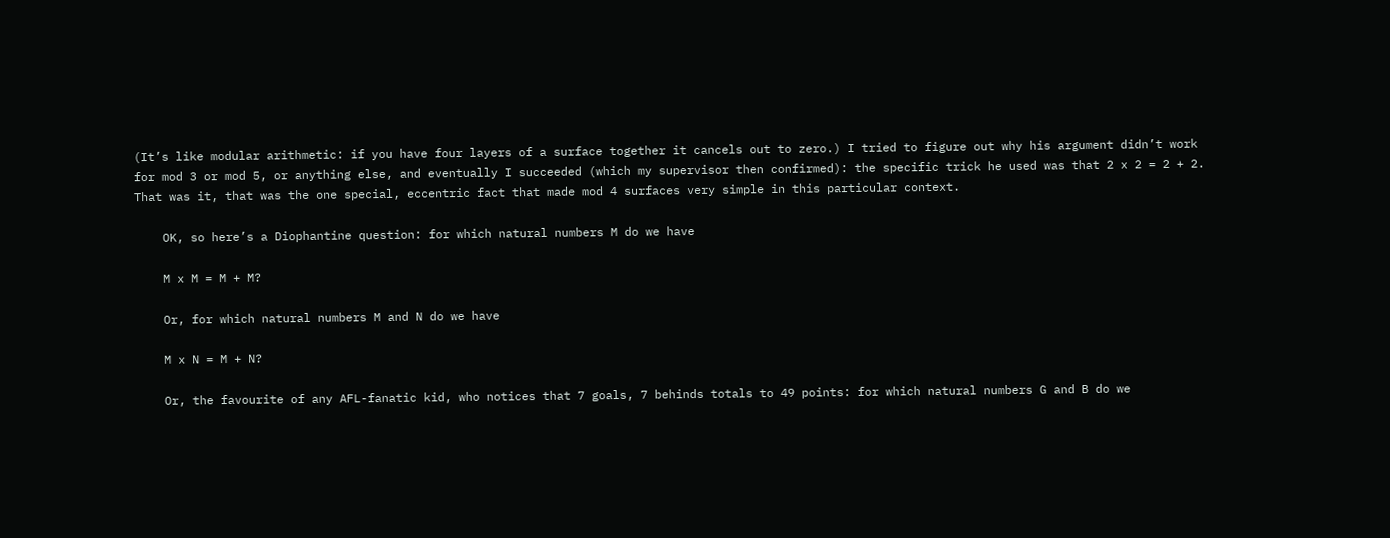(It’s like modular arithmetic: if you have four layers of a surface together it cancels out to zero.) I tried to figure out why his argument didn’t work for mod 3 or mod 5, or anything else, and eventually I succeeded (which my supervisor then confirmed): the specific trick he used was that 2 x 2 = 2 + 2. That was it, that was the one special, eccentric fact that made mod 4 surfaces very simple in this particular context.

    OK, so here’s a Diophantine question: for which natural numbers M do we have

    M x M = M + M?

    Or, for which natural numbers M and N do we have

    M x N = M + N?

    Or, the favourite of any AFL-fanatic kid, who notices that 7 goals, 7 behinds totals to 49 points: for which natural numbers G and B do we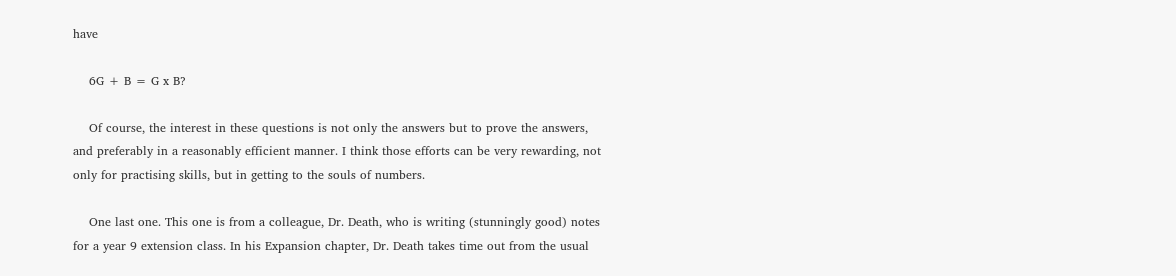have

    6G + B = G x B?

    Of course, the interest in these questions is not only the answers but to prove the answers, and preferably in a reasonably efficient manner. I think those efforts can be very rewarding, not only for practising skills, but in getting to the souls of numbers.

    One last one. This one is from a colleague, Dr. Death, who is writing (stunningly good) notes for a year 9 extension class. In his Expansion chapter, Dr. Death takes time out from the usual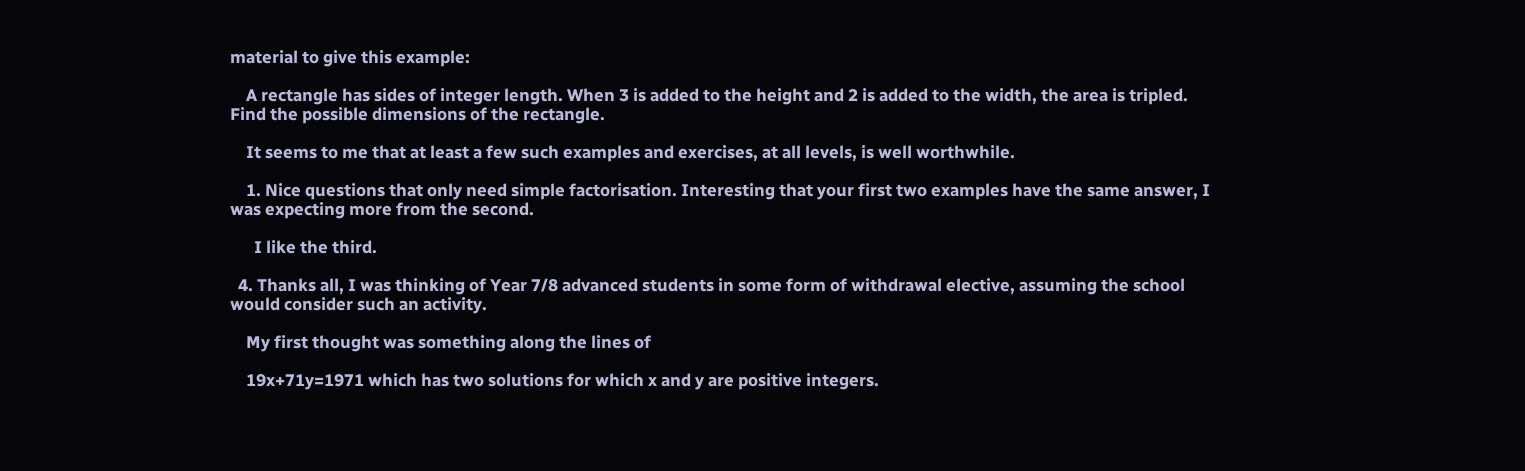material to give this example:

    A rectangle has sides of integer length. When 3 is added to the height and 2 is added to the width, the area is tripled. Find the possible dimensions of the rectangle.

    It seems to me that at least a few such examples and exercises, at all levels, is well worthwhile.

    1. Nice questions that only need simple factorisation. Interesting that your first two examples have the same answer, I was expecting more from the second.

      I like the third.

  4. Thanks all, I was thinking of Year 7/8 advanced students in some form of withdrawal elective, assuming the school would consider such an activity.

    My first thought was something along the lines of

    19x+71y=1971 which has two solutions for which x and y are positive integers.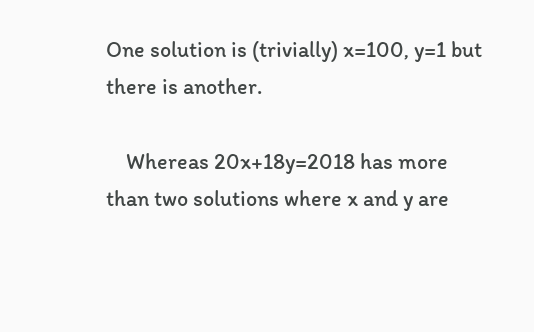One solution is (trivially) x=100, y=1 but there is another.

    Whereas 20x+18y=2018 has more than two solutions where x and y are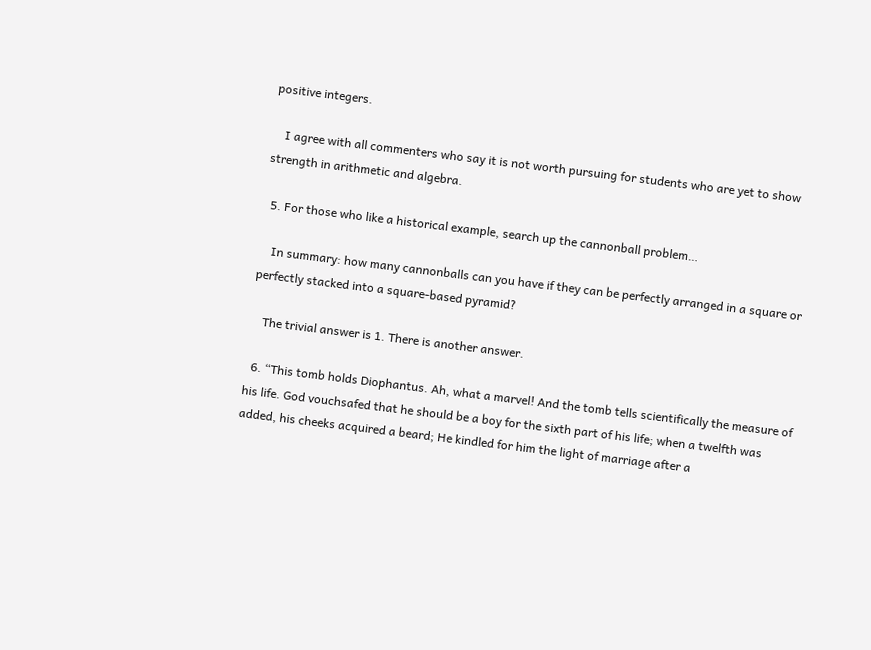positive integers.

    I agree with all commenters who say it is not worth pursuing for students who are yet to show strength in arithmetic and algebra.

  5. For those who like a historical example, search up the cannonball problem…

    In summary: how many cannonballs can you have if they can be perfectly arranged in a square or perfectly stacked into a square-based pyramid?

    The trivial answer is 1. There is another answer.

  6. “This tomb holds Diophantus. Ah, what a marvel! And the tomb tells scientifically the measure of his life. God vouchsafed that he should be a boy for the sixth part of his life; when a twelfth was added, his cheeks acquired a beard; He kindled for him the light of marriage after a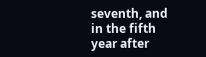seventh, and in the fifth year after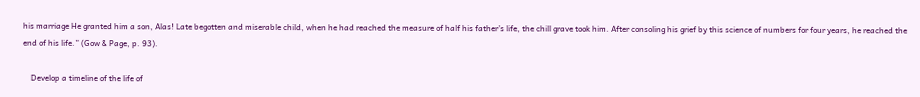his marriage He granted him a son, Alas! Late begotten and miserable child, when he had reached the measure of half his father’s life, the chill grave took him. After consoling his grief by this science of numbers for four years, he reached the end of his life.” (Gow & Page, p. 93).

    Develop a timeline of the life of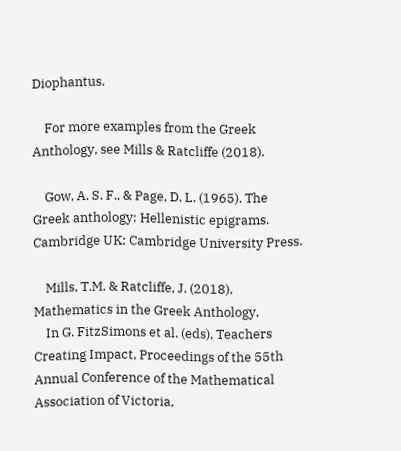Diophantus.

    For more examples from the Greek Anthology, see Mills & Ratcliffe (2018).

    Gow, A. S. F., & Page, D. L. (1965). The Greek anthology: Hellenistic epigrams. Cambridge UK: Cambridge University Press.

    Mills, T.M. & Ratcliffe, J. (2018). Mathematics in the Greek Anthology,
    In G. FitzSimons et al. (eds), Teachers Creating Impact, Proceedings of the 55th Annual Conference of the Mathematical Association of Victoria,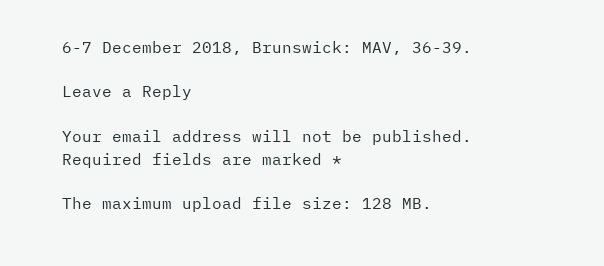6-7 December 2018, Brunswick: MAV, 36-39.

Leave a Reply

Your email address will not be published. Required fields are marked *

The maximum upload file size: 128 MB.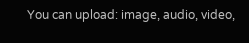You can upload: image, audio, video,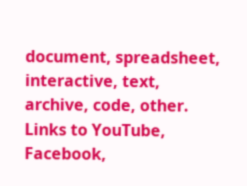document, spreadsheet, interactive, text, archive, code, other. Links to YouTube, Facebook,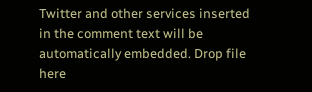Twitter and other services inserted in the comment text will be automatically embedded. Drop file here